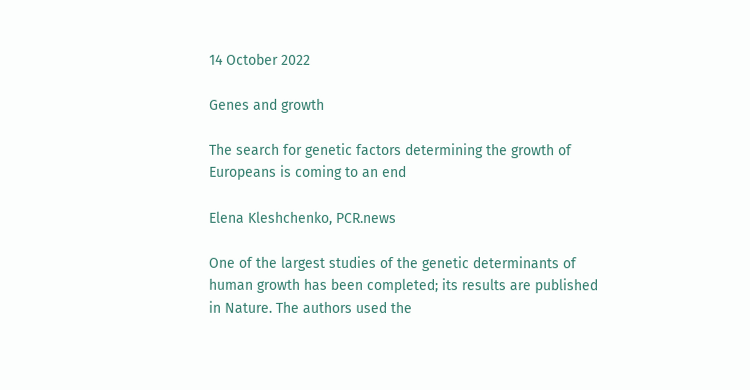14 October 2022

Genes and growth

The search for genetic factors determining the growth of Europeans is coming to an end

Elena Kleshchenko, PCR.news

One of the largest studies of the genetic determinants of human growth has been completed; its results are published in Nature. The authors used the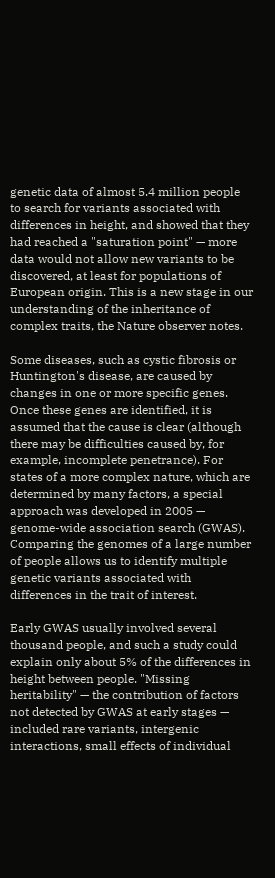genetic data of almost 5.4 million people to search for variants associated with differences in height, and showed that they had reached a "saturation point" — more data would not allow new variants to be discovered, at least for populations of European origin. This is a new stage in our understanding of the inheritance of complex traits, the Nature observer notes.

Some diseases, such as cystic fibrosis or Huntington's disease, are caused by changes in one or more specific genes. Once these genes are identified, it is assumed that the cause is clear (although there may be difficulties caused by, for example, incomplete penetrance). For states of a more complex nature, which are determined by many factors, a special approach was developed in 2005 — genome-wide association search (GWAS). Comparing the genomes of a large number of people allows us to identify multiple genetic variants associated with differences in the trait of interest.

Early GWAS usually involved several thousand people, and such a study could explain only about 5% of the differences in height between people. "Missing heritability" — the contribution of factors not detected by GWAS at early stages — included rare variants, intergenic interactions, small effects of individual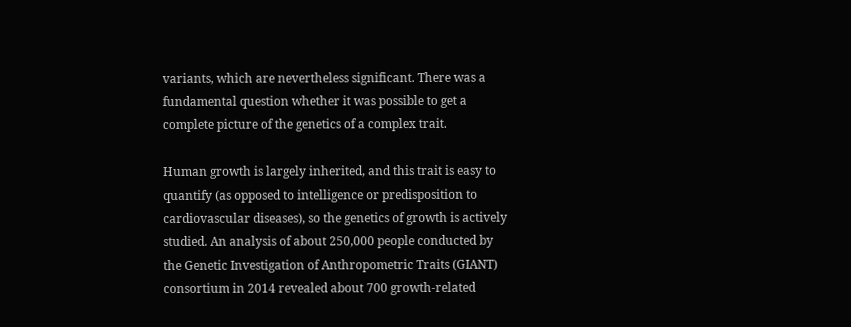variants, which are nevertheless significant. There was a fundamental question whether it was possible to get a complete picture of the genetics of a complex trait.

Human growth is largely inherited, and this trait is easy to quantify (as opposed to intelligence or predisposition to cardiovascular diseases), so the genetics of growth is actively studied. An analysis of about 250,000 people conducted by the Genetic Investigation of Anthropometric Traits (GIANT) consortium in 2014 revealed about 700 growth-related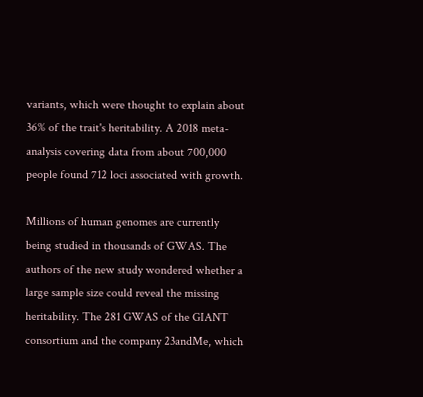variants, which were thought to explain about 36% of the trait's heritability. A 2018 meta-analysis covering data from about 700,000 people found 712 loci associated with growth.

Millions of human genomes are currently being studied in thousands of GWAS. The authors of the new study wondered whether a large sample size could reveal the missing heritability. The 281 GWAS of the GIANT consortium and the company 23andMe, which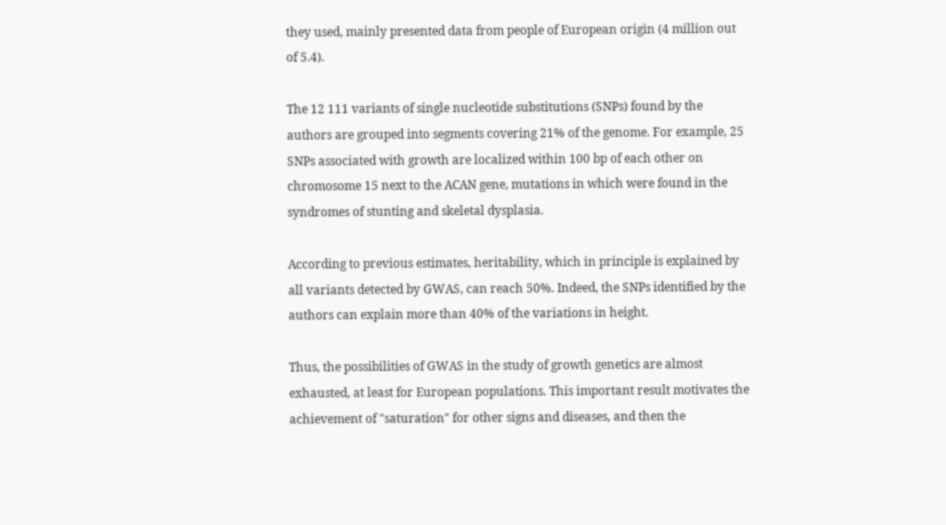they used, mainly presented data from people of European origin (4 million out of 5.4).

The 12 111 variants of single nucleotide substitutions (SNPs) found by the authors are grouped into segments covering 21% of the genome. For example, 25 SNPs associated with growth are localized within 100 bp of each other on chromosome 15 next to the ACAN gene, mutations in which were found in the syndromes of stunting and skeletal dysplasia.

According to previous estimates, heritability, which in principle is explained by all variants detected by GWAS, can reach 50%. Indeed, the SNPs identified by the authors can explain more than 40% of the variations in height.

Thus, the possibilities of GWAS in the study of growth genetics are almost exhausted, at least for European populations. This important result motivates the achievement of "saturation" for other signs and diseases, and then the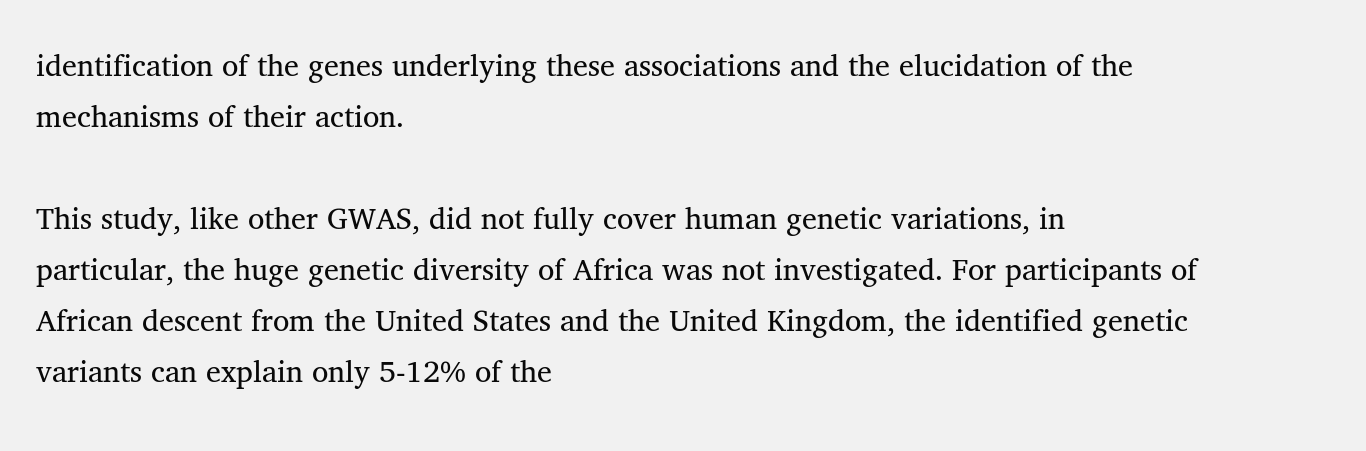identification of the genes underlying these associations and the elucidation of the mechanisms of their action.

This study, like other GWAS, did not fully cover human genetic variations, in particular, the huge genetic diversity of Africa was not investigated. For participants of African descent from the United States and the United Kingdom, the identified genetic variants can explain only 5-12% of the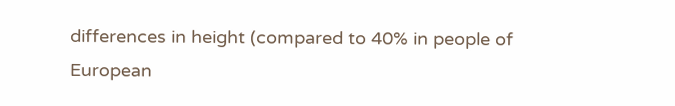differences in height (compared to 40% in people of European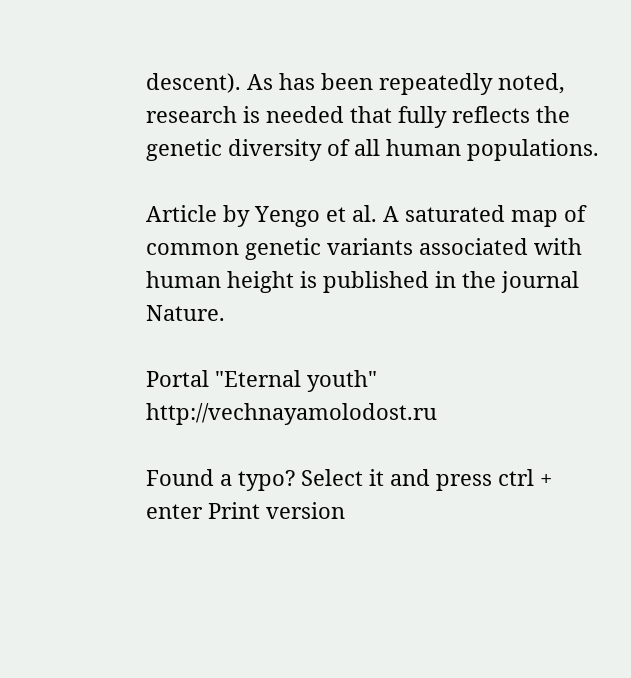descent). As has been repeatedly noted, research is needed that fully reflects the genetic diversity of all human populations.

Article by Yengo et al. A saturated map of common genetic variants associated with human height is published in the journal Nature.

Portal "Eternal youth" http://vechnayamolodost.ru

Found a typo? Select it and press ctrl + enter Print version